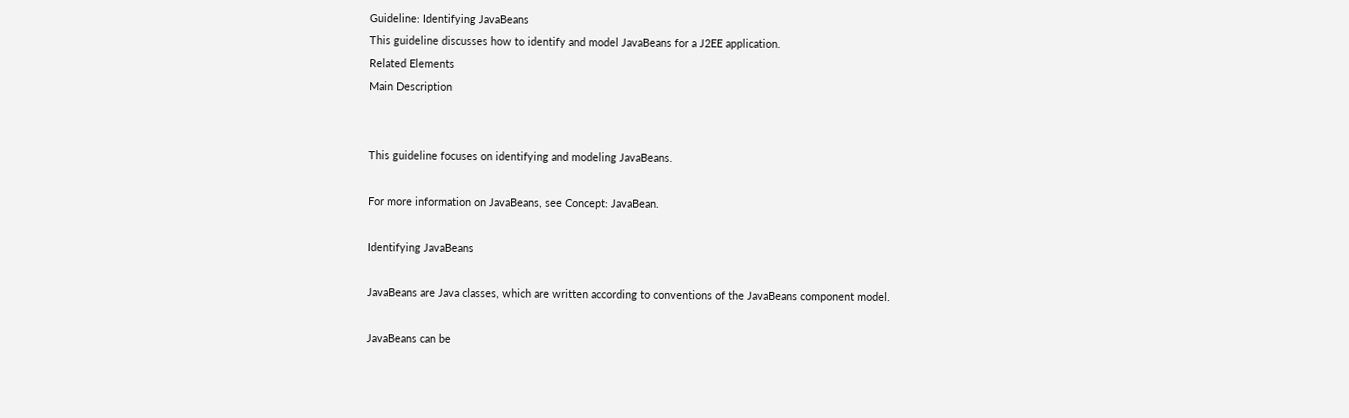Guideline: Identifying JavaBeans
This guideline discusses how to identify and model JavaBeans for a J2EE application.
Related Elements
Main Description


This guideline focuses on identifying and modeling JavaBeans.

For more information on JavaBeans, see Concept: JavaBean.

Identifying JavaBeans

JavaBeans are Java classes, which are written according to conventions of the JavaBeans component model.

JavaBeans can be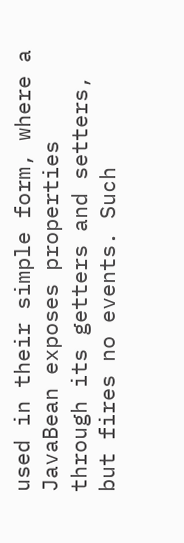used in their simple form, where a JavaBean exposes properties through its getters and setters, but fires no events. Such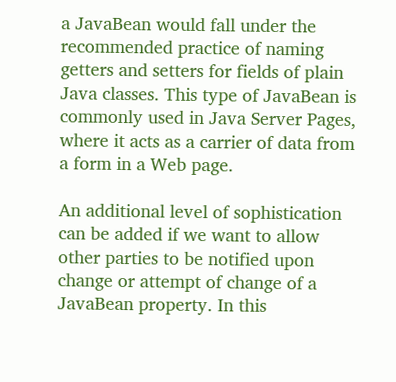a JavaBean would fall under the recommended practice of naming getters and setters for fields of plain Java classes. This type of JavaBean is commonly used in Java Server Pages, where it acts as a carrier of data from a form in a Web page.

An additional level of sophistication can be added if we want to allow other parties to be notified upon change or attempt of change of a JavaBean property. In this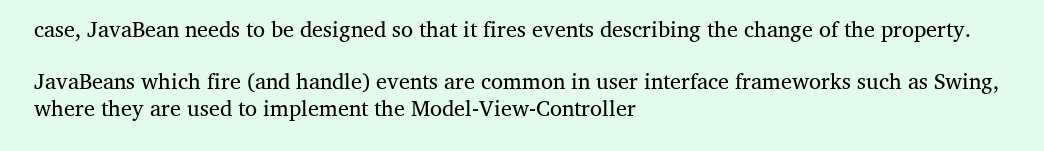case, JavaBean needs to be designed so that it fires events describing the change of the property.

JavaBeans which fire (and handle) events are common in user interface frameworks such as Swing, where they are used to implement the Model-View-Controller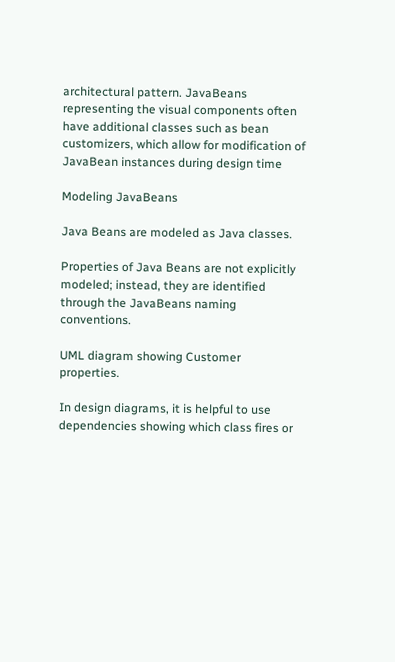architectural pattern. JavaBeans representing the visual components often have additional classes such as bean customizers, which allow for modification of JavaBean instances during design time

Modeling JavaBeans

Java Beans are modeled as Java classes.

Properties of Java Beans are not explicitly modeled; instead, they are identified through the JavaBeans naming conventions.

UML diagram showing Customer properties.

In design diagrams, it is helpful to use dependencies showing which class fires or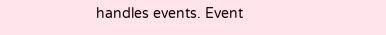handles events. Event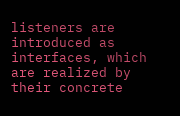listeners are introduced as interfaces, which are realized by their concrete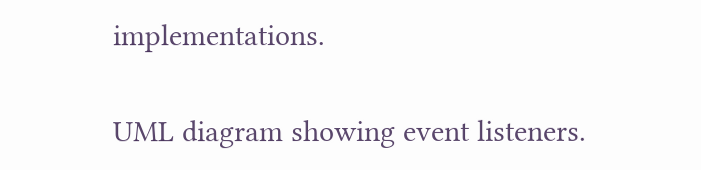implementations.

UML diagram showing event listeners.